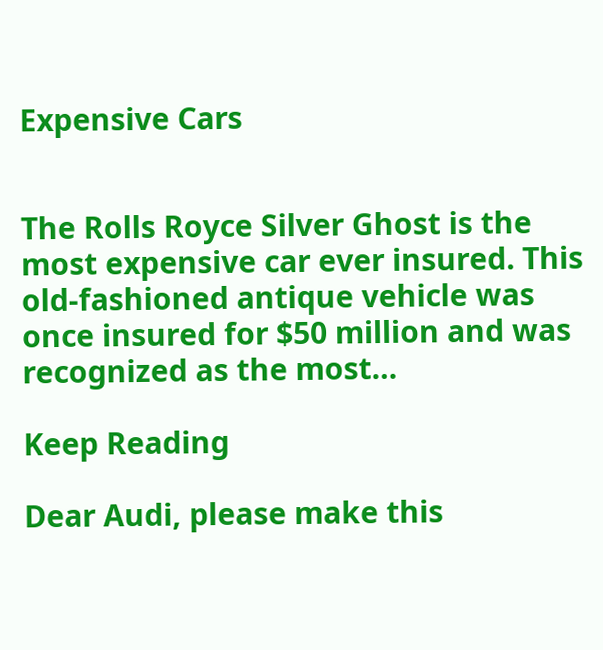Expensive Cars


The Rolls Royce Silver Ghost is the most expensive car ever insured. This old-fashioned antique vehicle was once insured for $50 million and was recognized as the most…

Keep Reading

Dear Audi, please make this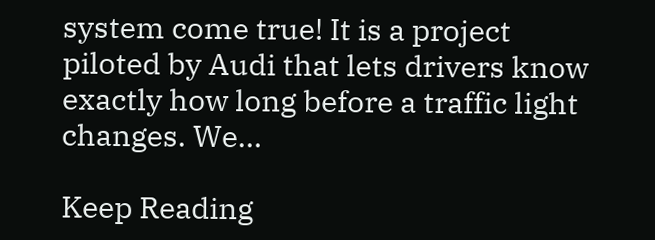system come true! It is a project piloted by Audi that lets drivers know exactly how long before a traffic light changes. We…

Keep Reading